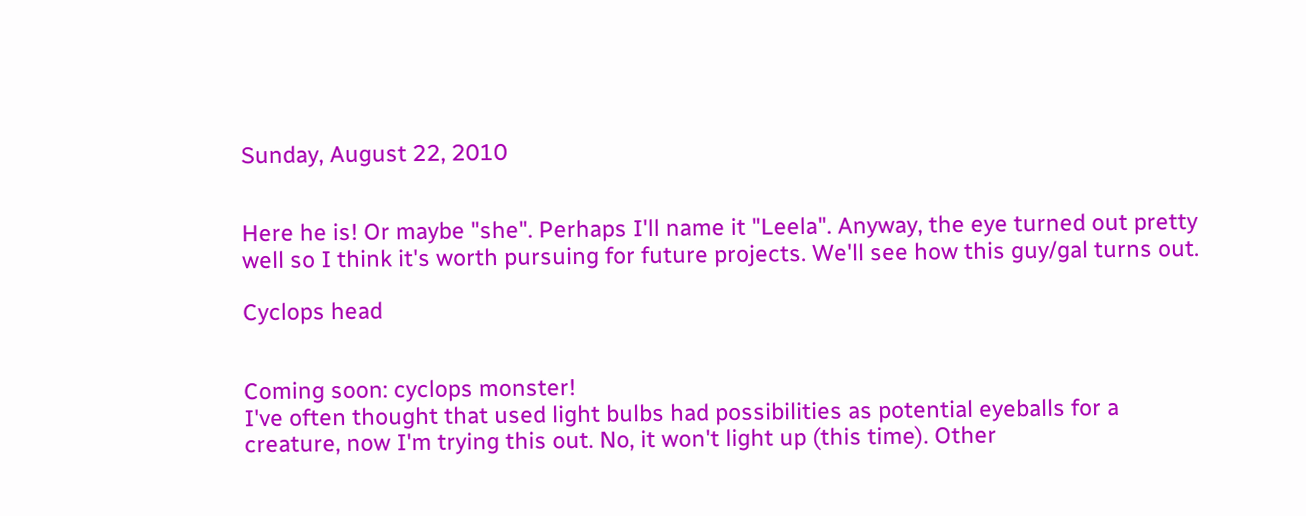Sunday, August 22, 2010


Here he is! Or maybe "she". Perhaps I'll name it "Leela". Anyway, the eye turned out pretty well so I think it's worth pursuing for future projects. We'll see how this guy/gal turns out.

Cyclops head


Coming soon: cyclops monster!
I've often thought that used light bulbs had possibilities as potential eyeballs for a creature, now I'm trying this out. No, it won't light up (this time). Other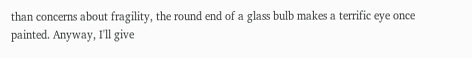than concerns about fragility, the round end of a glass bulb makes a terrific eye once painted. Anyway, I'll give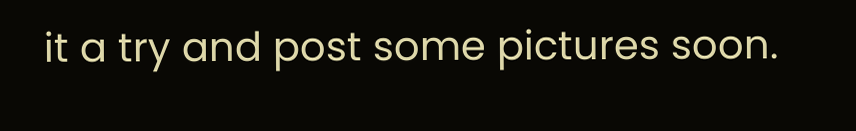it a try and post some pictures soon.